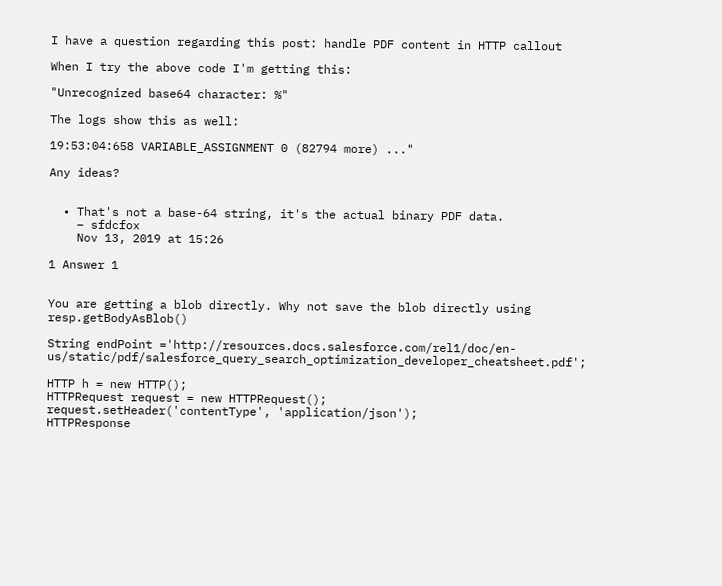I have a question regarding this post: handle PDF content in HTTP callout

When I try the above code I'm getting this:

"Unrecognized base64 character: %"

The logs show this as well:

19:53:04:658 VARIABLE_ASSIGNMENT 0 (82794 more) ..."

Any ideas?


  • That's not a base-64 string, it's the actual binary PDF data.
    – sfdcfox
    Nov 13, 2019 at 15:26

1 Answer 1


You are getting a blob directly. Why not save the blob directly using resp.getBodyAsBlob()

String endPoint ='http://resources.docs.salesforce.com/rel1/doc/en-us/static/pdf/salesforce_query_search_optimization_developer_cheatsheet.pdf';

HTTP h = new HTTP();
HTTPRequest request = new HTTPRequest();
request.setHeader('contentType', 'application/json');
HTTPResponse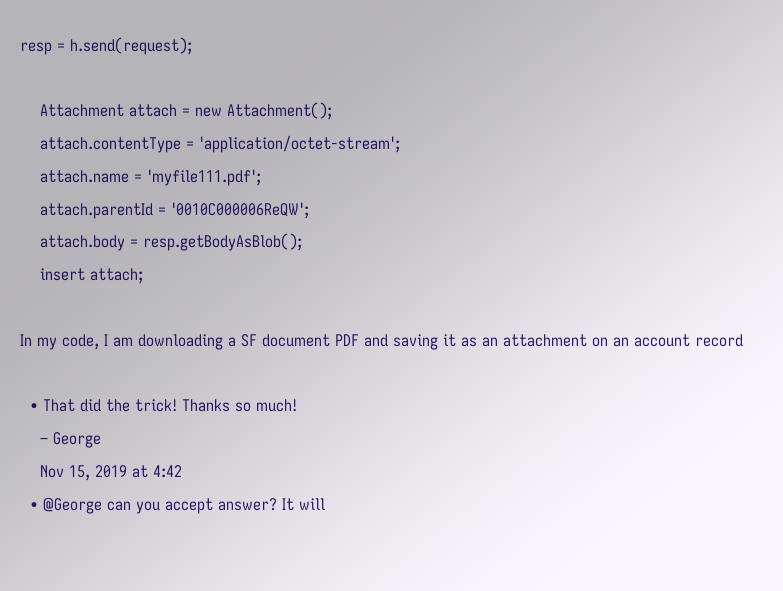resp = h.send(request);

    Attachment attach = new Attachment();
    attach.contentType = 'application/octet-stream';
    attach.name = 'myfile111.pdf';
    attach.parentId = '0010C000006ReQW';
    attach.body = resp.getBodyAsBlob();
    insert attach;

In my code, I am downloading a SF document PDF and saving it as an attachment on an account record

  • That did the trick! Thanks so much!
    – George
    Nov 15, 2019 at 4:42
  • @George can you accept answer? It will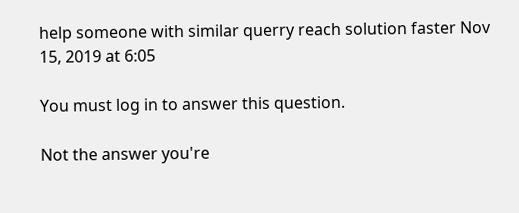help someone with similar querry reach solution faster Nov 15, 2019 at 6:05

You must log in to answer this question.

Not the answer you're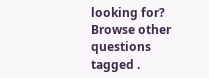looking for? Browse other questions tagged .